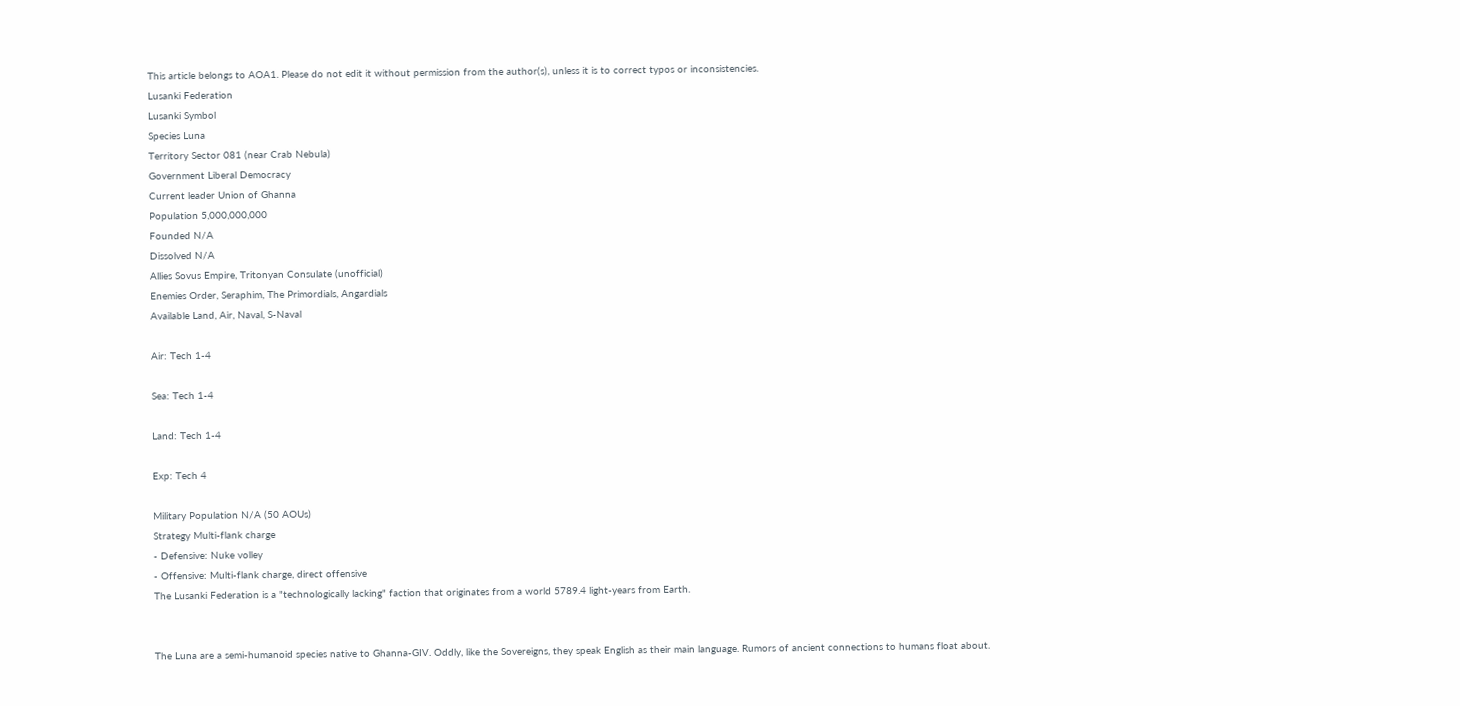This article belongs to AOA1. Please do not edit it without permission from the author(s), unless it is to correct typos or inconsistencies.
Lusanki Federation
Lusanki Symbol
Species Luna
Territory Sector 081 (near Crab Nebula)
Government Liberal Democracy
Current leader Union of Ghanna
Population 5,000,000,000
Founded N/A
Dissolved N/A
Allies Sovus Empire, Tritonyan Consulate (unofficial)
Enemies Order, Seraphim, The Primordials, Angardials
Available Land, Air, Naval, S-Naval

Air: Tech 1-4

Sea: Tech 1-4

Land: Tech 1-4

Exp: Tech 4

Military Population N/A (50 AOUs)
Strategy Multi-flank charge
- Defensive: Nuke volley
- Offensive: Multi-flank charge, direct offensive
The Lusanki Federation is a "technologically lacking" faction that originates from a world 5789.4 light-years from Earth.


The Luna are a semi-humanoid species native to Ghanna-GIV. Oddly, like the Sovereigns, they speak English as their main language. Rumors of ancient connections to humans float about.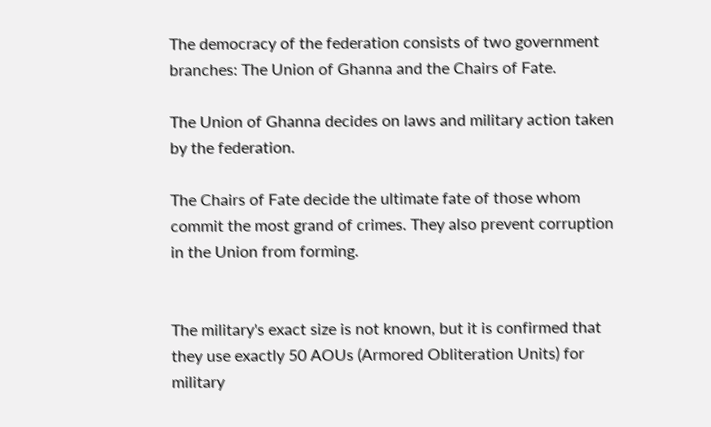The democracy of the federation consists of two government branches: The Union of Ghanna and the Chairs of Fate.

The Union of Ghanna decides on laws and military action taken by the federation.

The Chairs of Fate decide the ultimate fate of those whom commit the most grand of crimes. They also prevent corruption in the Union from forming.


The military's exact size is not known, but it is confirmed that they use exactly 50 AOUs (Armored Obliteration Units) for military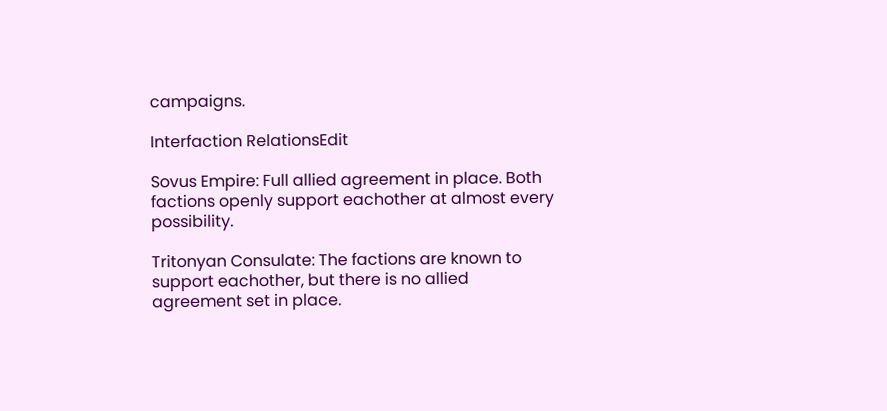campaigns.

Interfaction RelationsEdit

Sovus Empire: Full allied agreement in place. Both factions openly support eachother at almost every possibility.

Tritonyan Consulate: The factions are known to support eachother, but there is no allied agreement set in place.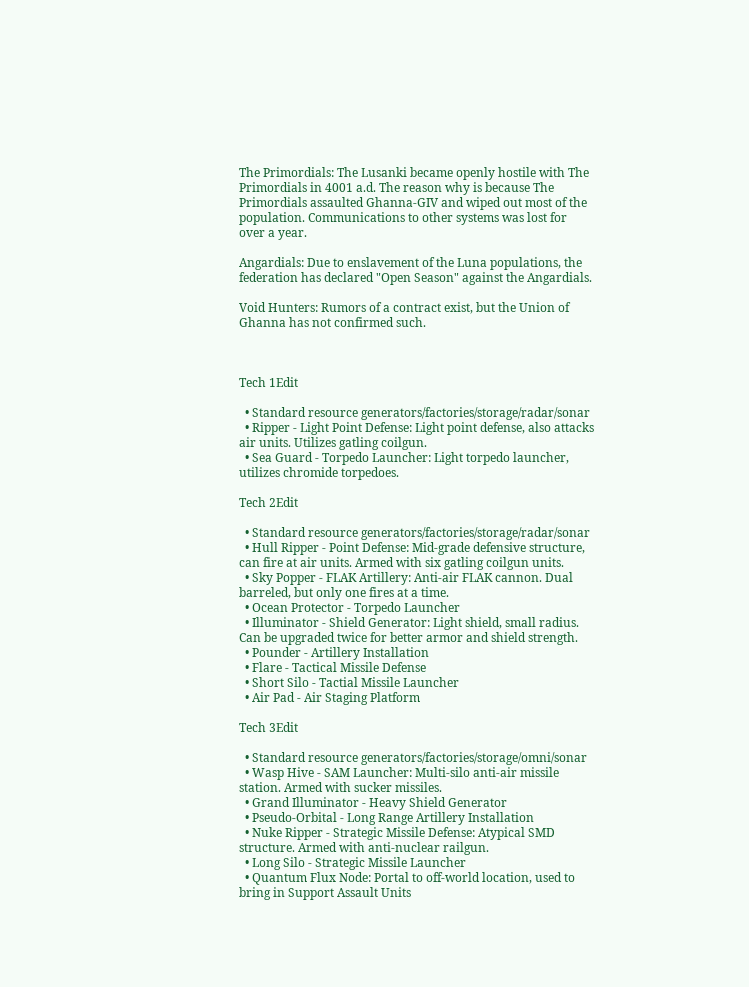The Primordials: The Lusanki became openly hostile with The Primordials in 4001 a.d. The reason why is because The Primordials assaulted Ghanna-GIV and wiped out most of the population. Communications to other systems was lost for over a year.

Angardials: Due to enslavement of the Luna populations, the federation has declared "Open Season" against the Angardials.

Void Hunters: Rumors of a contract exist, but the Union of Ghanna has not confirmed such.



Tech 1Edit

  • Standard resource generators/factories/storage/radar/sonar
  • Ripper - Light Point Defense: Light point defense, also attacks air units. Utilizes gatling coilgun.
  • Sea Guard - Torpedo Launcher: Light torpedo launcher, utilizes chromide torpedoes.

Tech 2Edit

  • Standard resource generators/factories/storage/radar/sonar
  • Hull Ripper - Point Defense: Mid-grade defensive structure, can fire at air units. Armed with six gatling coilgun units.
  • Sky Popper - FLAK Artillery: Anti-air FLAK cannon. Dual barreled, but only one fires at a time.
  • Ocean Protector - Torpedo Launcher
  • Illuminator - Shield Generator: Light shield, small radius. Can be upgraded twice for better armor and shield strength.
  • Pounder - Artillery Installation
  • Flare - Tactical Missile Defense
  • Short Silo - Tactial Missile Launcher
  • Air Pad - Air Staging Platform

Tech 3Edit

  • Standard resource generators/factories/storage/omni/sonar
  • Wasp Hive - SAM Launcher: Multi-silo anti-air missile station. Armed with sucker missiles.
  • Grand Illuminator - Heavy Shield Generator
  • Pseudo-Orbital - Long Range Artillery Installation
  • Nuke Ripper - Strategic Missile Defense: Atypical SMD structure. Armed with anti-nuclear railgun.
  • Long Silo - Strategic Missile Launcher
  • Quantum Flux Node: Portal to off-world location, used to bring in Support Assault Units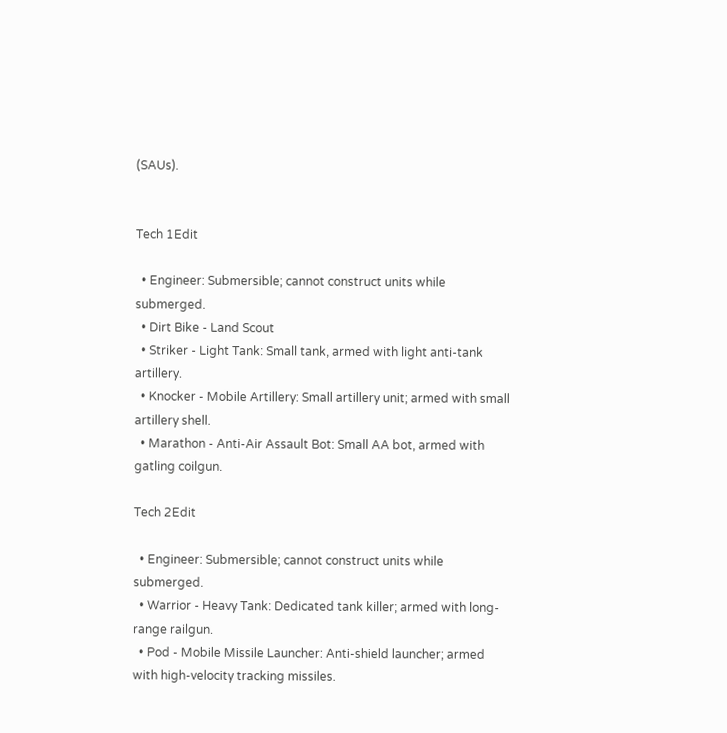(SAUs).


Tech 1Edit

  • Engineer: Submersible; cannot construct units while submerged.
  • Dirt Bike - Land Scout
  • Striker - Light Tank: Small tank, armed with light anti-tank artillery.
  • Knocker - Mobile Artillery: Small artillery unit; armed with small artillery shell.
  • Marathon - Anti-Air Assault Bot: Small AA bot, armed with gatling coilgun.

Tech 2Edit

  • Engineer: Submersible; cannot construct units while submerged.
  • Warrior - Heavy Tank: Dedicated tank killer; armed with long-range railgun.
  • Pod - Mobile Missile Launcher: Anti-shield launcher; armed with high-velocity tracking missiles.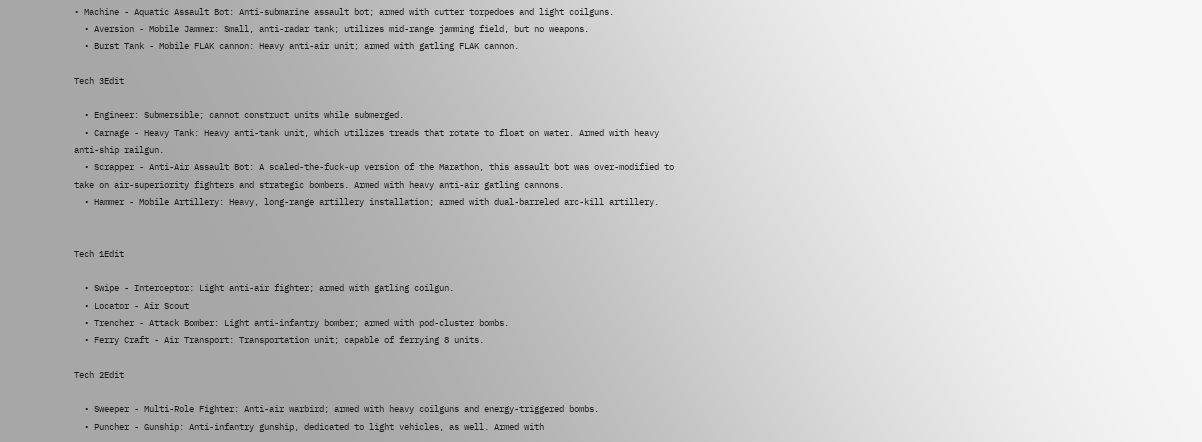• Machine - Aquatic Assault Bot: Anti-submarine assault bot; armed with cutter torpedoes and light coilguns.
  • Aversion - Mobile Jammer: Small, anti-radar tank; utilizes mid-range jamming field, but no weapons.
  • Burst Tank - Mobile FLAK cannon: Heavy anti-air unit; armed with gatling FLAK cannon.

Tech 3Edit

  • Engineer: Submersible; cannot construct units while submerged.
  • Carnage - Heavy Tank: Heavy anti-tank unit, which utilizes treads that rotate to float on water. Armed with heavy anti-ship railgun.
  • Scrapper - Anti-Air Assault Bot: A scaled-the-fuck-up version of the Marathon, this assault bot was over-modified to take on air-superiority fighters and strategic bombers. Armed with heavy anti-air gatling cannons.
  • Hammer - Mobile Artillery: Heavy, long-range artillery installation; armed with dual-barreled arc-kill artillery.


Tech 1Edit

  • Swipe - Interceptor: Light anti-air fighter; armed with gatling coilgun.
  • Locator - Air Scout
  • Trencher - Attack Bomber: Light anti-infantry bomber; armed with pod-cluster bombs.
  • Ferry Craft - Air Transport: Transportation unit; capable of ferrying 8 units.

Tech 2Edit

  • Sweeper - Multi-Role Fighter: Anti-air warbird; armed with heavy coilguns and energy-triggered bombs.
  • Puncher - Gunship: Anti-infantry gunship, dedicated to light vehicles, as well. Armed with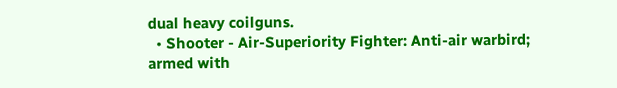dual heavy coilguns.
  • Shooter - Air-Superiority Fighter: Anti-air warbird; armed with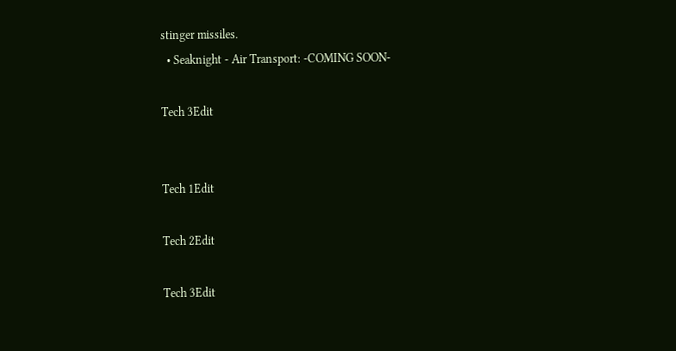stinger missiles.
  • Seaknight - Air Transport: -COMING SOON-

Tech 3Edit


Tech 1Edit

Tech 2Edit

Tech 3Edit